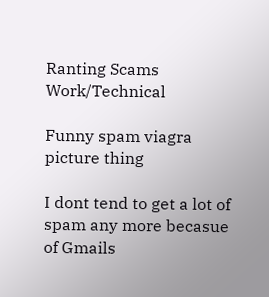Ranting Scams Work/Technical

Funny spam viagra picture thing

I dont tend to get a lot of spam any more becasue of Gmails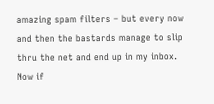amazing spam filters – but every now and then the bastards manage to slip thru the net and end up in my inbox. Now if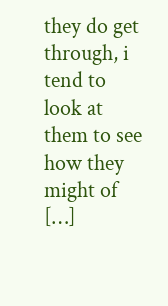they do get through, i tend to look at them to see how they might of […]